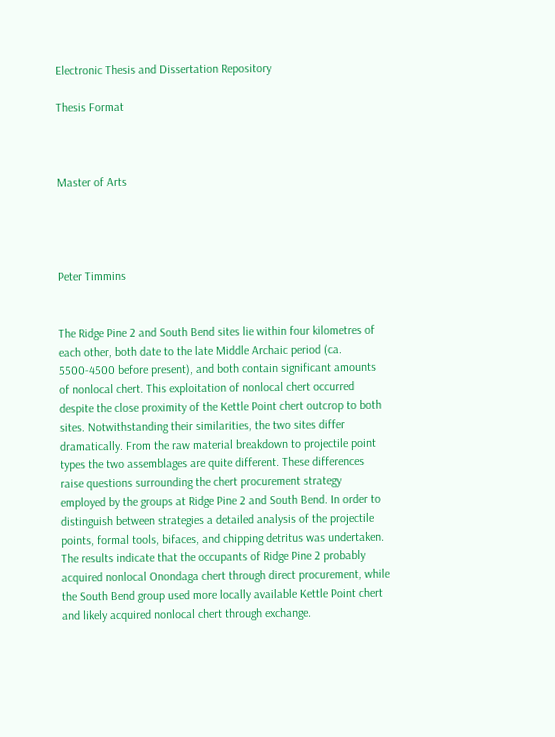Electronic Thesis and Dissertation Repository

Thesis Format



Master of Arts




Peter Timmins


The Ridge Pine 2 and South Bend sites lie within four kilometres of each other, both date to the late Middle Archaic period (ca. 5500-4500 before present), and both contain significant amounts of nonlocal chert. This exploitation of nonlocal chert occurred despite the close proximity of the Kettle Point chert outcrop to both sites. Notwithstanding their similarities, the two sites differ dramatically. From the raw material breakdown to projectile point types the two assemblages are quite different. These differences raise questions surrounding the chert procurement strategy employed by the groups at Ridge Pine 2 and South Bend. In order to distinguish between strategies a detailed analysis of the projectile points, formal tools, bifaces, and chipping detritus was undertaken. The results indicate that the occupants of Ridge Pine 2 probably acquired nonlocal Onondaga chert through direct procurement, while the South Bend group used more locally available Kettle Point chert and likely acquired nonlocal chert through exchange.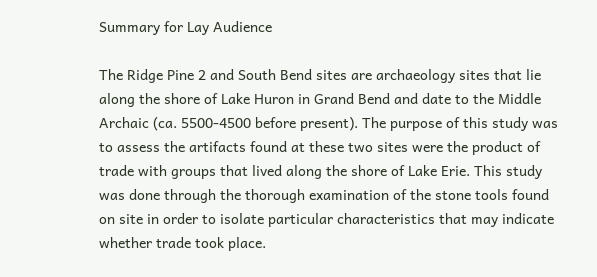Summary for Lay Audience

The Ridge Pine 2 and South Bend sites are archaeology sites that lie along the shore of Lake Huron in Grand Bend and date to the Middle Archaic (ca. 5500-4500 before present). The purpose of this study was to assess the artifacts found at these two sites were the product of trade with groups that lived along the shore of Lake Erie. This study was done through the thorough examination of the stone tools found on site in order to isolate particular characteristics that may indicate whether trade took place.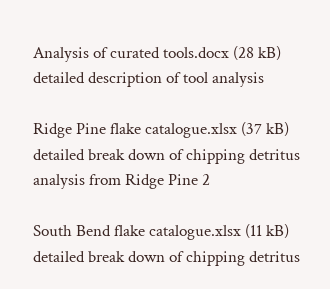Analysis of curated tools.docx (28 kB)
detailed description of tool analysis

Ridge Pine flake catalogue.xlsx (37 kB)
detailed break down of chipping detritus analysis from Ridge Pine 2

South Bend flake catalogue.xlsx (11 kB)
detailed break down of chipping detritus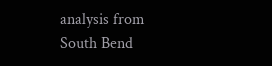analysis from South Bend